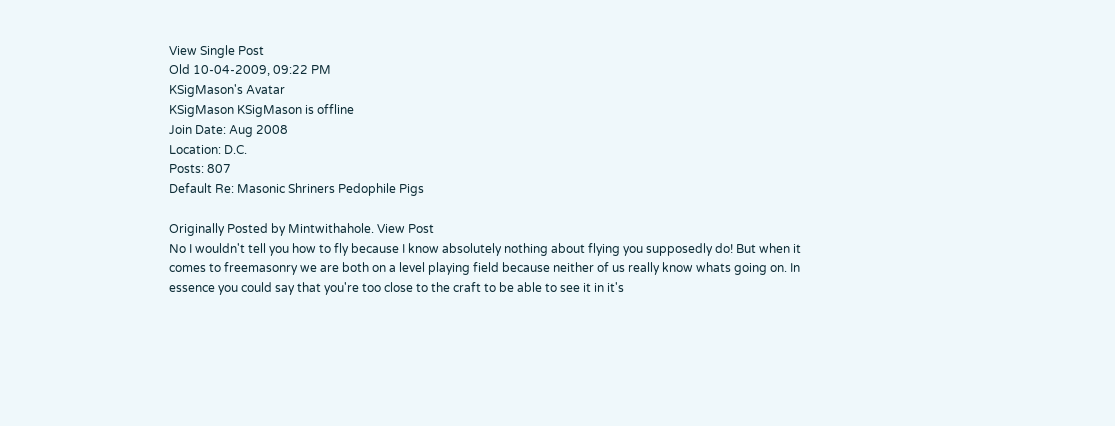View Single Post
Old 10-04-2009, 09:22 PM
KSigMason's Avatar
KSigMason KSigMason is offline
Join Date: Aug 2008
Location: D.C.
Posts: 807
Default Re: Masonic Shriners Pedophile Pigs

Originally Posted by Mintwithahole. View Post
No I wouldn't tell you how to fly because I know absolutely nothing about flying you supposedly do! But when it comes to freemasonry we are both on a level playing field because neither of us really know whats going on. In essence you could say that you're too close to the craft to be able to see it in it's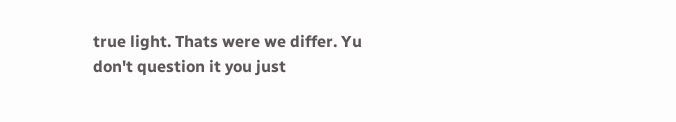true light. Thats were we differ. Yu don't question it you just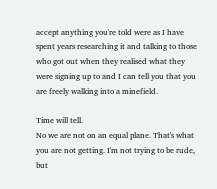accept anything you're told were as I have spent years researching it and talking to those who got out when they realised what they were signing up to and I can tell you that you are freely walking into a minefield.

Time will tell.
No we are not on an equal plane. That's what you are not getting. I'm not trying to be rude, but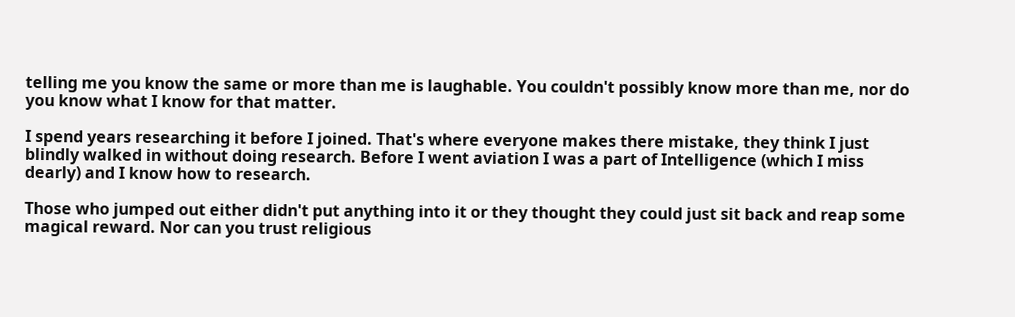telling me you know the same or more than me is laughable. You couldn't possibly know more than me, nor do you know what I know for that matter.

I spend years researching it before I joined. That's where everyone makes there mistake, they think I just blindly walked in without doing research. Before I went aviation I was a part of Intelligence (which I miss dearly) and I know how to research.

Those who jumped out either didn't put anything into it or they thought they could just sit back and reap some magical reward. Nor can you trust religious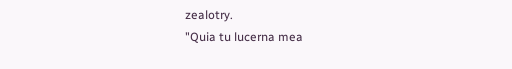zealotry.
"Quia tu lucerna mea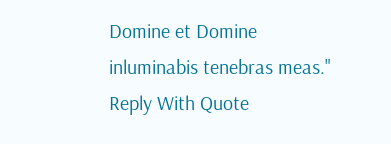Domine et Domine inluminabis tenebras meas."
Reply With Quote